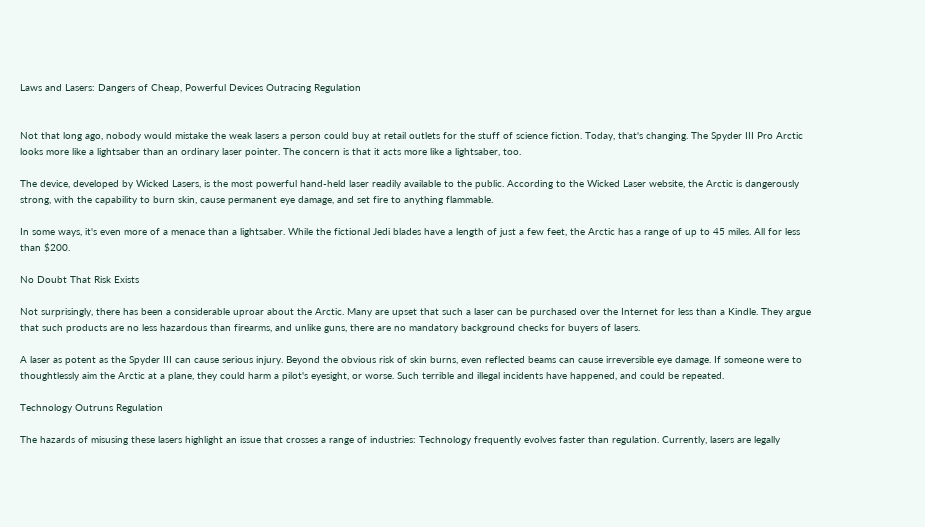Laws and Lasers: Dangers of Cheap, Powerful Devices Outracing Regulation


Not that long ago, nobody would mistake the weak lasers a person could buy at retail outlets for the stuff of science fiction. Today, that's changing. The Spyder III Pro Arctic looks more like a lightsaber than an ordinary laser pointer. The concern is that it acts more like a lightsaber, too.

The device, developed by Wicked Lasers, is the most powerful hand-held laser readily available to the public. According to the Wicked Laser website, the Arctic is dangerously strong, with the capability to burn skin, cause permanent eye damage, and set fire to anything flammable.

In some ways, it's even more of a menace than a lightsaber. While the fictional Jedi blades have a length of just a few feet, the Arctic has a range of up to 45 miles. All for less than $200.

No Doubt That Risk Exists

Not surprisingly, there has been a considerable uproar about the Arctic. Many are upset that such a laser can be purchased over the Internet for less than a Kindle. They argue that such products are no less hazardous than firearms, and unlike guns, there are no mandatory background checks for buyers of lasers.

A laser as potent as the Spyder III can cause serious injury. Beyond the obvious risk of skin burns, even reflected beams can cause irreversible eye damage. If someone were to thoughtlessly aim the Arctic at a plane, they could harm a pilot's eyesight, or worse. Such terrible and illegal incidents have happened, and could be repeated.

Technology Outruns Regulation

The hazards of misusing these lasers highlight an issue that crosses a range of industries: Technology frequently evolves faster than regulation. Currently, lasers are legally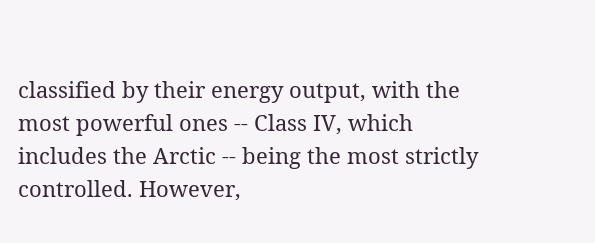classified by their energy output, with the most powerful ones -- Class IV, which includes the Arctic -- being the most strictly controlled. However,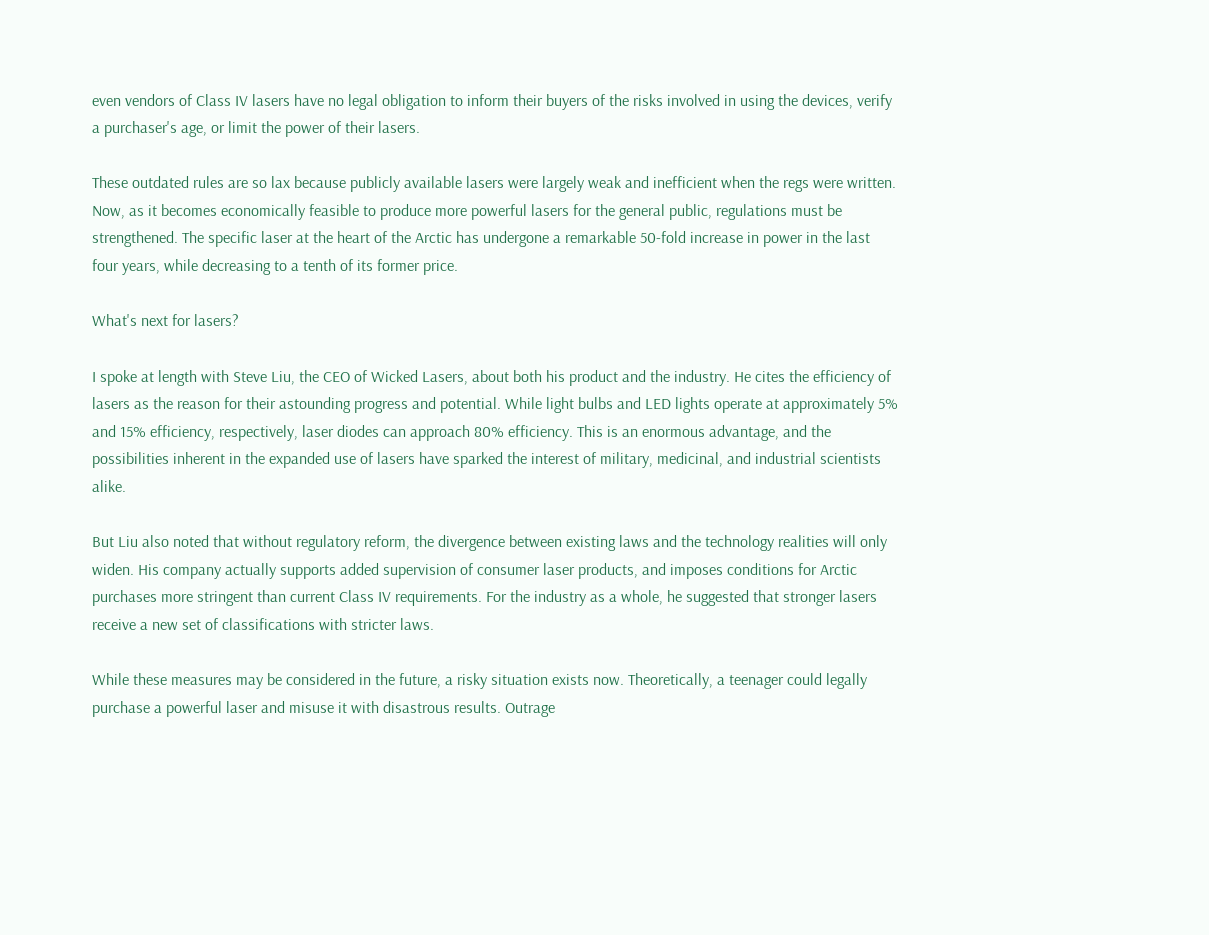even vendors of Class IV lasers have no legal obligation to inform their buyers of the risks involved in using the devices, verify a purchaser's age, or limit the power of their lasers.

These outdated rules are so lax because publicly available lasers were largely weak and inefficient when the regs were written. Now, as it becomes economically feasible to produce more powerful lasers for the general public, regulations must be strengthened. The specific laser at the heart of the Arctic has undergone a remarkable 50-fold increase in power in the last four years, while decreasing to a tenth of its former price.

What's next for lasers?

I spoke at length with Steve Liu, the CEO of Wicked Lasers, about both his product and the industry. He cites the efficiency of lasers as the reason for their astounding progress and potential. While light bulbs and LED lights operate at approximately 5% and 15% efficiency, respectively, laser diodes can approach 80% efficiency. This is an enormous advantage, and the possibilities inherent in the expanded use of lasers have sparked the interest of military, medicinal, and industrial scientists alike.

But Liu also noted that without regulatory reform, the divergence between existing laws and the technology realities will only widen. His company actually supports added supervision of consumer laser products, and imposes conditions for Arctic purchases more stringent than current Class IV requirements. For the industry as a whole, he suggested that stronger lasers receive a new set of classifications with stricter laws.

While these measures may be considered in the future, a risky situation exists now. Theoretically, a teenager could legally purchase a powerful laser and misuse it with disastrous results. Outrage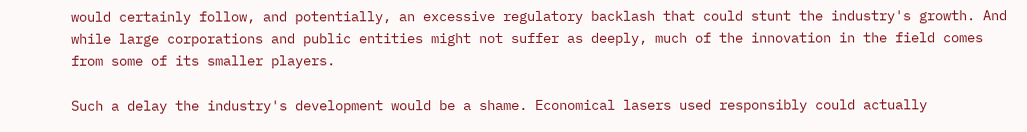would certainly follow, and potentially, an excessive regulatory backlash that could stunt the industry's growth. And while large corporations and public entities might not suffer as deeply, much of the innovation in the field comes from some of its smaller players.

Such a delay the industry's development would be a shame. Economical lasers used responsibly could actually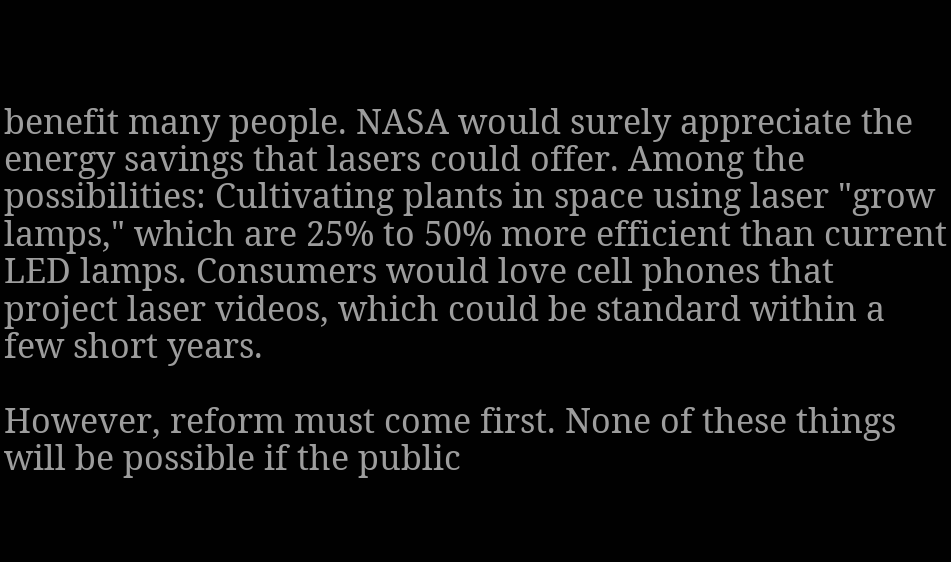benefit many people. NASA would surely appreciate the energy savings that lasers could offer. Among the possibilities: Cultivating plants in space using laser "grow lamps," which are 25% to 50% more efficient than current LED lamps. Consumers would love cell phones that project laser videos, which could be standard within a few short years.

However, reform must come first. None of these things will be possible if the public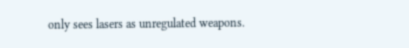only sees lasers as unregulated weapons.